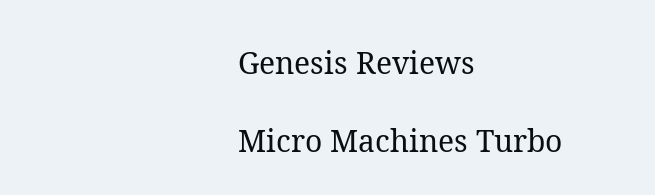Genesis Reviews

Micro Machines Turbo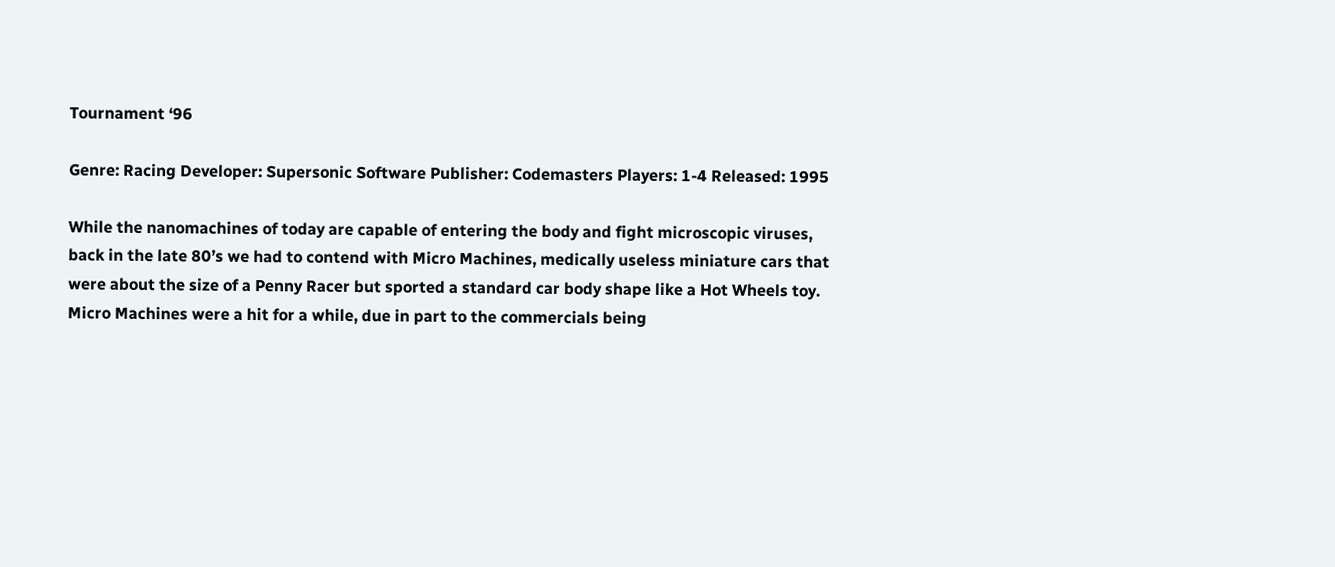Tournament ‘96

Genre: Racing Developer: Supersonic Software Publisher: Codemasters Players: 1-4 Released: 1995

While the nanomachines of today are capable of entering the body and fight microscopic viruses, back in the late 80’s we had to contend with Micro Machines, medically useless miniature cars that were about the size of a Penny Racer but sported a standard car body shape like a Hot Wheels toy. Micro Machines were a hit for a while, due in part to the commercials being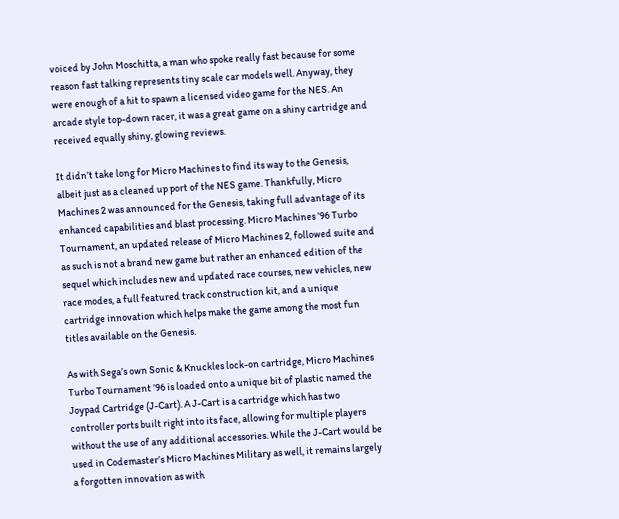voiced by John Moschitta, a man who spoke really fast because for some reason fast talking represents tiny scale car models well. Anyway, they were enough of a hit to spawn a licensed video game for the NES. An arcade style top-down racer, it was a great game on a shiny cartridge and received equally shiny, glowing reviews.

It didn’t take long for Micro Machines to find its way to the Genesis, albeit just as a cleaned up port of the NES game. Thankfully, Micro Machines 2 was announced for the Genesis, taking full advantage of its enhanced capabilities and blast processing. Micro Machines ’96 Turbo Tournament, an updated release of Micro Machines 2, followed suite and as such is not a brand new game but rather an enhanced edition of the sequel which includes new and updated race courses, new vehicles, new race modes, a full featured track construction kit, and a unique cartridge innovation which helps make the game among the most fun titles available on the Genesis.

As with Sega’s own Sonic & Knuckles lock-on cartridge, Micro Machines Turbo Tournament ’96 is loaded onto a unique bit of plastic named the Joypad Cartridge (J-Cart). A J-Cart is a cartridge which has two controller ports built right into its face, allowing for multiple players without the use of any additional accessories. While the J-Cart would be used in Codemaster’s Micro Machines Military as well, it remains largely a forgotten innovation as with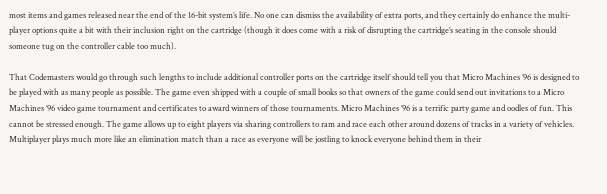most items and games released near the end of the 16-bit system’s life. No one can dismiss the availability of extra ports, and they certainly do enhance the multi-player options quite a bit with their inclusion right on the cartridge (though it does come with a risk of disrupting the cartridge’s seating in the console should someone tug on the controller cable too much).

That Codemasters would go through such lengths to include additional controller ports on the cartridge itself should tell you that Micro Machines ’96 is designed to be played with as many people as possible. The game even shipped with a couple of small books so that owners of the game could send out invitations to a Micro Machines ’96 video game tournament and certificates to award winners of those tournaments. Micro Machines ’96 is a terrific party game and oodles of fun. This cannot be stressed enough. The game allows up to eight players via sharing controllers to ram and race each other around dozens of tracks in a variety of vehicles. Multiplayer plays much more like an elimination match than a race as everyone will be jostling to knock everyone behind them in their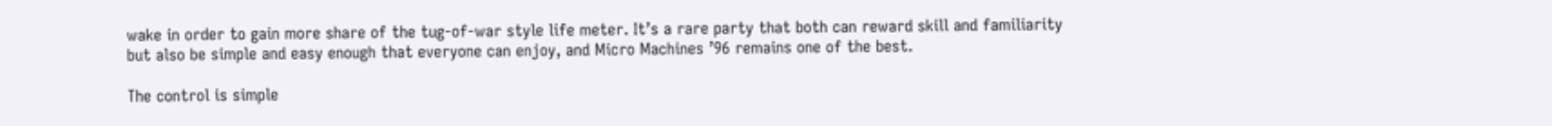wake in order to gain more share of the tug-of-war style life meter. It’s a rare party that both can reward skill and familiarity but also be simple and easy enough that everyone can enjoy, and Micro Machines ’96 remains one of the best.

The control is simple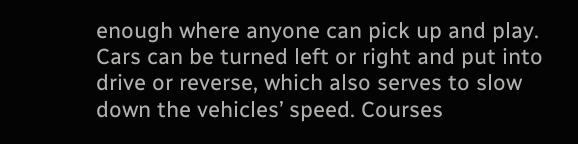enough where anyone can pick up and play. Cars can be turned left or right and put into drive or reverse, which also serves to slow down the vehicles’ speed. Courses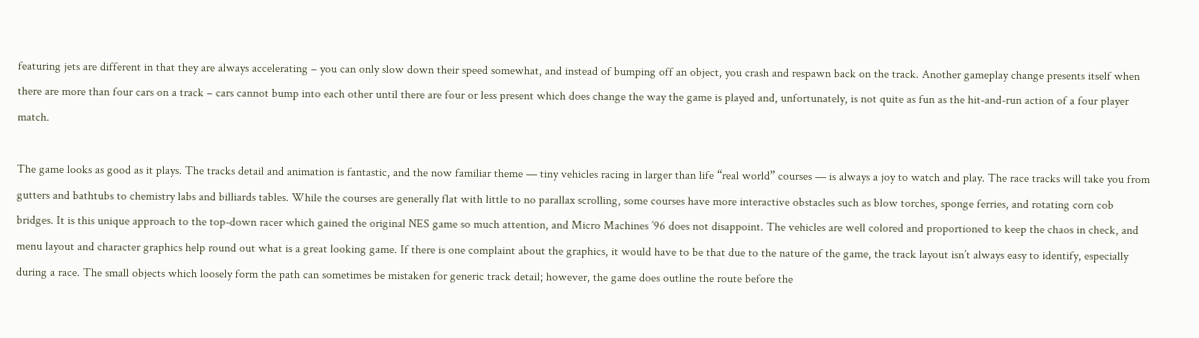featuring jets are different in that they are always accelerating – you can only slow down their speed somewhat, and instead of bumping off an object, you crash and respawn back on the track. Another gameplay change presents itself when there are more than four cars on a track – cars cannot bump into each other until there are four or less present which does change the way the game is played and, unfortunately, is not quite as fun as the hit-and-run action of a four player match.

The game looks as good as it plays. The tracks detail and animation is fantastic, and the now familiar theme — tiny vehicles racing in larger than life “real world” courses — is always a joy to watch and play. The race tracks will take you from gutters and bathtubs to chemistry labs and billiards tables. While the courses are generally flat with little to no parallax scrolling, some courses have more interactive obstacles such as blow torches, sponge ferries, and rotating corn cob bridges. It is this unique approach to the top-down racer which gained the original NES game so much attention, and Micro Machines ’96 does not disappoint. The vehicles are well colored and proportioned to keep the chaos in check, and menu layout and character graphics help round out what is a great looking game. If there is one complaint about the graphics, it would have to be that due to the nature of the game, the track layout isn’t always easy to identify, especially during a race. The small objects which loosely form the path can sometimes be mistaken for generic track detail; however, the game does outline the route before the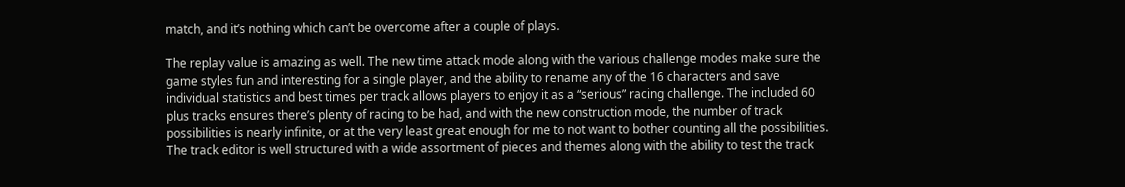match, and it’s nothing which can’t be overcome after a couple of plays.

The replay value is amazing as well. The new time attack mode along with the various challenge modes make sure the game styles fun and interesting for a single player, and the ability to rename any of the 16 characters and save individual statistics and best times per track allows players to enjoy it as a “serious” racing challenge. The included 60 plus tracks ensures there’s plenty of racing to be had, and with the new construction mode, the number of track possibilities is nearly infinite, or at the very least great enough for me to not want to bother counting all the possibilities. The track editor is well structured with a wide assortment of pieces and themes along with the ability to test the track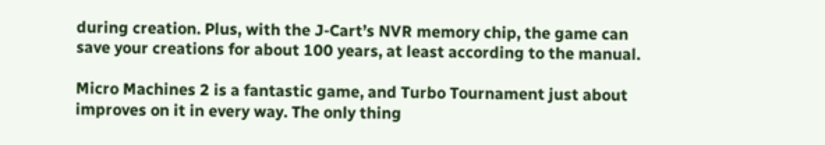during creation. Plus, with the J-Cart’s NVR memory chip, the game can save your creations for about 100 years, at least according to the manual.

Micro Machines 2 is a fantastic game, and Turbo Tournament just about improves on it in every way. The only thing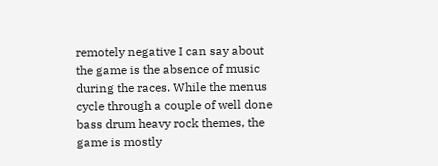remotely negative I can say about the game is the absence of music during the races. While the menus cycle through a couple of well done bass drum heavy rock themes, the game is mostly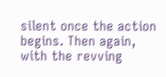silent once the action begins. Then again, with the revving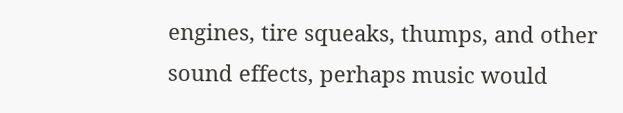engines, tire squeaks, thumps, and other sound effects, perhaps music would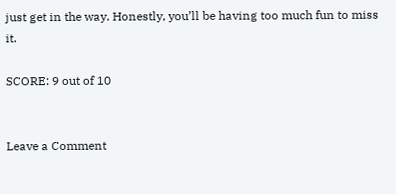just get in the way. Honestly, you’ll be having too much fun to miss it.

SCORE: 9 out of 10


Leave a Comment